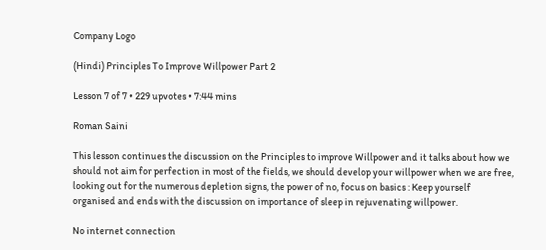Company Logo

(Hindi) Principles To Improve Willpower Part 2

Lesson 7 of 7 • 229 upvotes • 7:44 mins

Roman Saini

This lesson continues the discussion on the Principles to improve Willpower and it talks about how we should not aim for perfection in most of the fields, we should develop your willpower when we are free, looking out for the numerous depletion signs, the power of no, focus on basics : Keep yourself organised and ends with the discussion on importance of sleep in rejuvenating willpower.

No internet connection